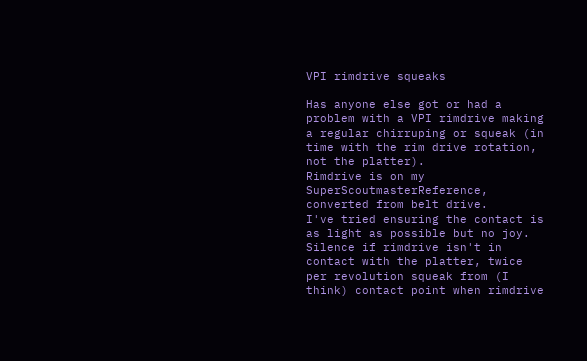VPI rimdrive squeaks

Has anyone else got or had a problem with a VPI rimdrive making a regular chirruping or squeak (in time with the rim drive rotation, not the platter).
Rimdrive is on my SuperScoutmasterReference, converted from belt drive.
I've tried ensuring the contact is as light as possible but no joy.
Silence if rimdrive isn't in contact with the platter, twice per revolution squeak from (I think) contact point when rimdrive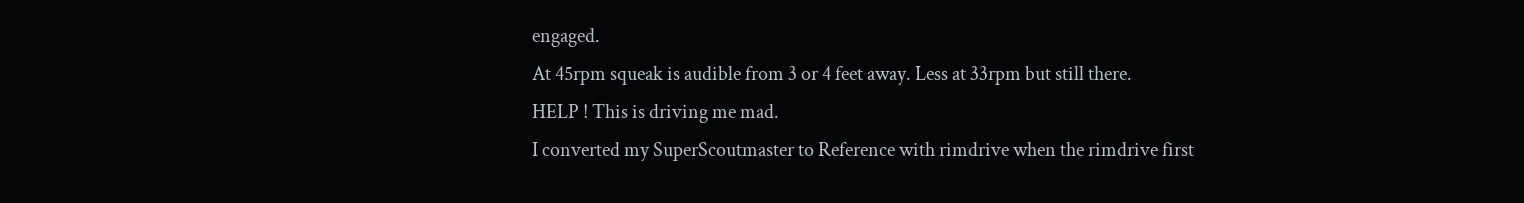engaged.
At 45rpm squeak is audible from 3 or 4 feet away. Less at 33rpm but still there.
HELP ! This is driving me mad.
I converted my SuperScoutmaster to Reference with rimdrive when the rimdrive first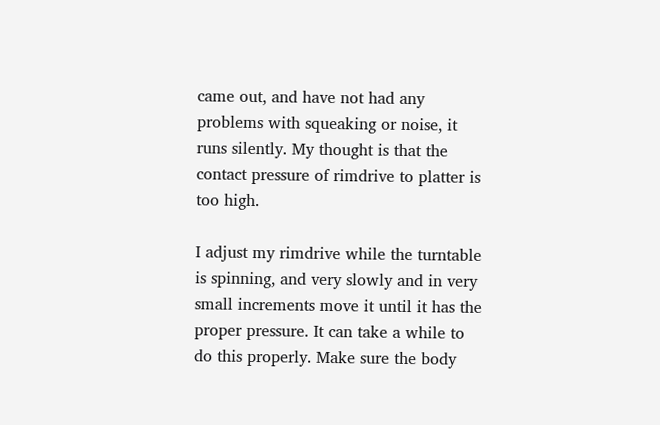came out, and have not had any problems with squeaking or noise, it runs silently. My thought is that the contact pressure of rimdrive to platter is too high.

I adjust my rimdrive while the turntable is spinning, and very slowly and in very small increments move it until it has the proper pressure. It can take a while to do this properly. Make sure the body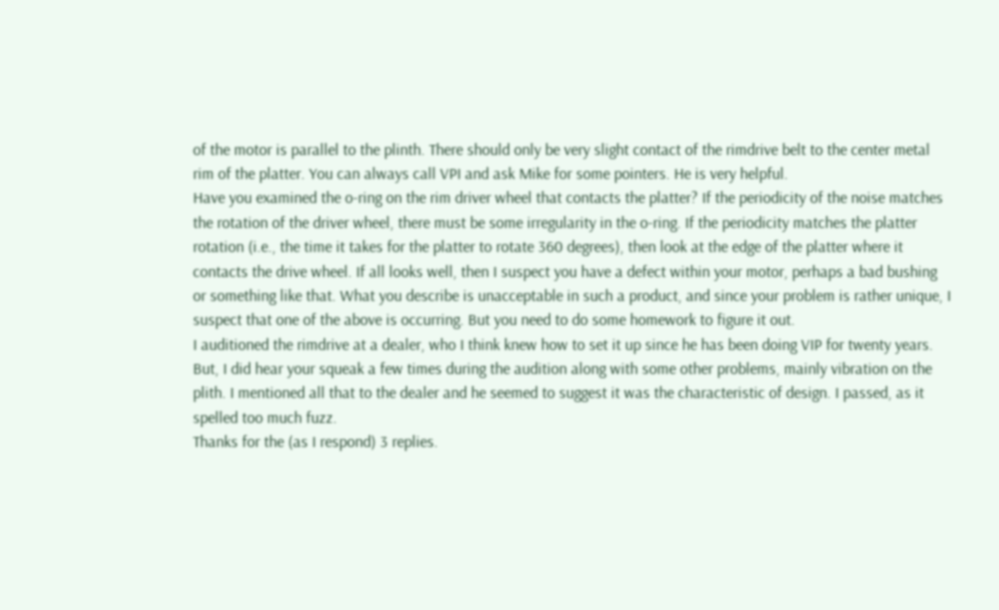of the motor is parallel to the plinth. There should only be very slight contact of the rimdrive belt to the center metal rim of the platter. You can always call VPI and ask Mike for some pointers. He is very helpful.
Have you examined the o-ring on the rim driver wheel that contacts the platter? If the periodicity of the noise matches the rotation of the driver wheel, there must be some irregularity in the o-ring. If the periodicity matches the platter rotation (i.e., the time it takes for the platter to rotate 360 degrees), then look at the edge of the platter where it contacts the drive wheel. If all looks well, then I suspect you have a defect within your motor, perhaps a bad bushing or something like that. What you describe is unacceptable in such a product, and since your problem is rather unique, I suspect that one of the above is occurring. But you need to do some homework to figure it out.
I auditioned the rimdrive at a dealer, who I think knew how to set it up since he has been doing VIP for twenty years. But, I did hear your squeak a few times during the audition along with some other problems, mainly vibration on the plith. I mentioned all that to the dealer and he seemed to suggest it was the characteristic of design. I passed, as it spelled too much fuzz.
Thanks for the (as I respond) 3 replies.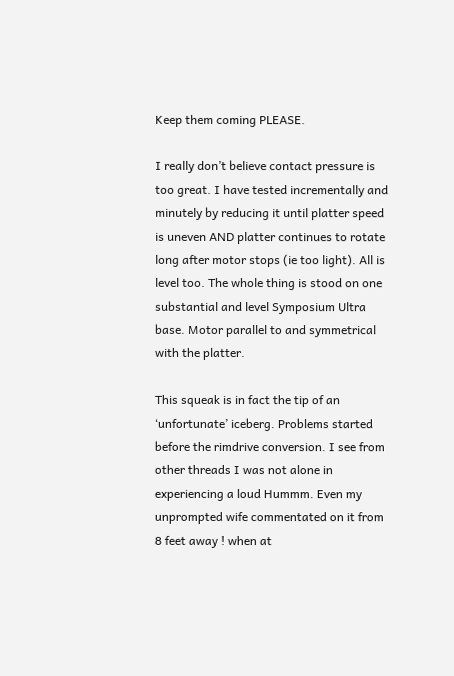Keep them coming PLEASE.

I really don’t believe contact pressure is too great. I have tested incrementally and minutely by reducing it until platter speed is uneven AND platter continues to rotate long after motor stops (ie too light). All is level too. The whole thing is stood on one substantial and level Symposium Ultra base. Motor parallel to and symmetrical with the platter.

This squeak is in fact the tip of an ‘unfortunate’ iceberg. Problems started before the rimdrive conversion. I see from other threads I was not alone in experiencing a loud Hummm. Even my unprompted wife commentated on it from 8 feet away ! when at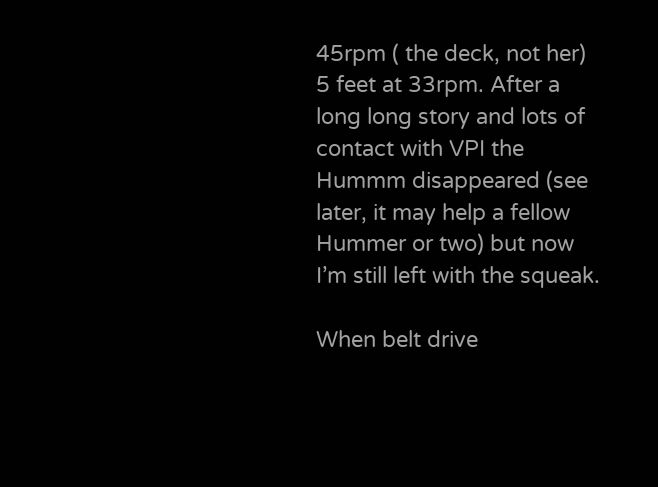45rpm ( the deck, not her) 5 feet at 33rpm. After a long long story and lots of contact with VPI the Hummm disappeared (see later, it may help a fellow Hummer or two) but now I’m still left with the squeak.

When belt drive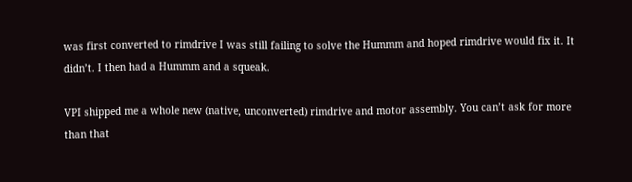was first converted to rimdrive I was still failing to solve the Hummm and hoped rimdrive would fix it. It didn’t. I then had a Hummm and a squeak.

VPI shipped me a whole new (native, unconverted) rimdrive and motor assembly. You can’t ask for more than that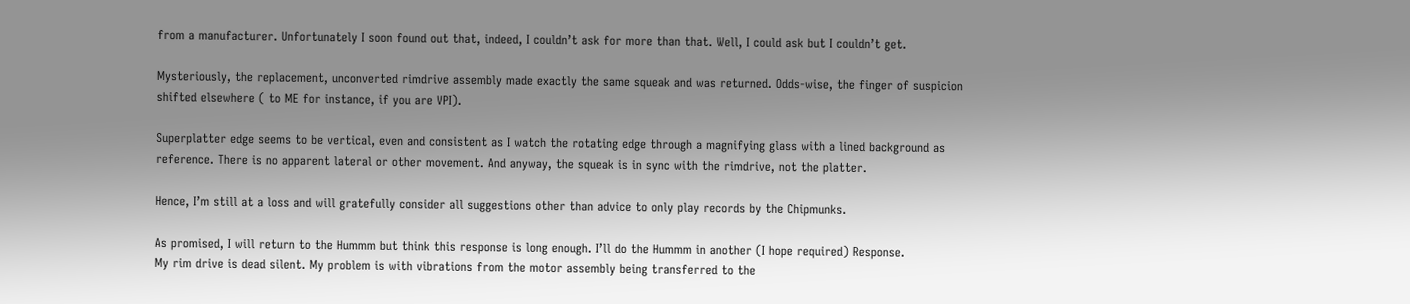from a manufacturer. Unfortunately I soon found out that, indeed, I couldn’t ask for more than that. Well, I could ask but I couldn’t get.

Mysteriously, the replacement, unconverted rimdrive assembly made exactly the same squeak and was returned. Odds-wise, the finger of suspicion shifted elsewhere ( to ME for instance, if you are VPI).

Superplatter edge seems to be vertical, even and consistent as I watch the rotating edge through a magnifying glass with a lined background as reference. There is no apparent lateral or other movement. And anyway, the squeak is in sync with the rimdrive, not the platter.

Hence, I’m still at a loss and will gratefully consider all suggestions other than advice to only play records by the Chipmunks.

As promised, I will return to the Hummm but think this response is long enough. I’ll do the Hummm in another (I hope required) Response.
My rim drive is dead silent. My problem is with vibrations from the motor assembly being transferred to the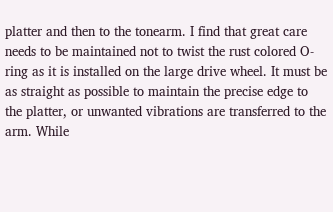platter and then to the tonearm. I find that great care needs to be maintained not to twist the rust colored O-ring as it is installed on the large drive wheel. It must be as straight as possible to maintain the precise edge to the platter, or unwanted vibrations are transferred to the arm. While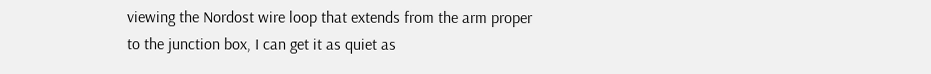viewing the Nordost wire loop that extends from the arm proper to the junction box, I can get it as quiet as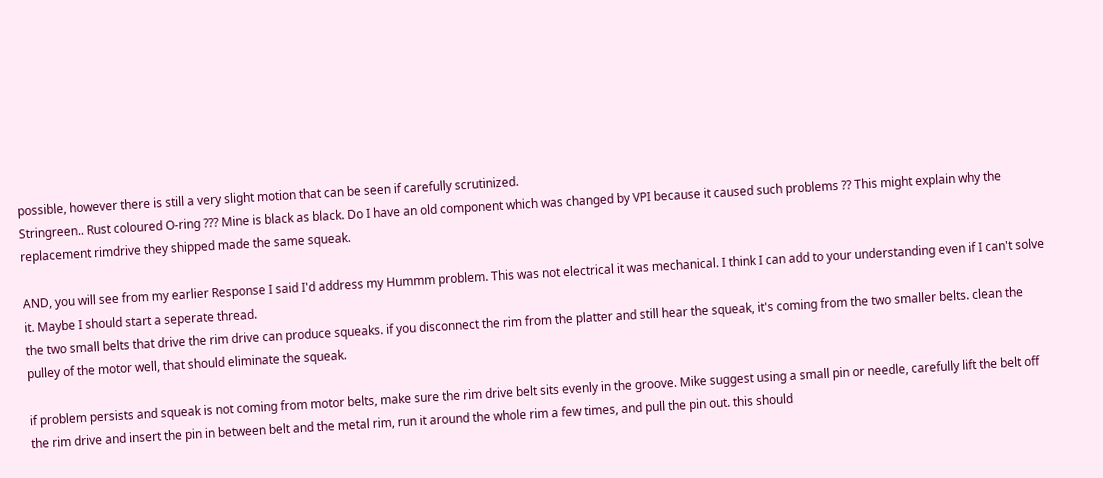possible, however there is still a very slight motion that can be seen if carefully scrutinized.
Stringreen.. Rust coloured O-ring ??? Mine is black as black. Do I have an old component which was changed by VPI because it caused such problems ?? This might explain why the replacement rimdrive they shipped made the same squeak.

AND, you will see from my earlier Response I said I'd address my Hummm problem. This was not electrical it was mechanical. I think I can add to your understanding even if I can't solve it. Maybe I should start a seperate thread.
the two small belts that drive the rim drive can produce squeaks. if you disconnect the rim from the platter and still hear the squeak, it's coming from the two smaller belts. clean the pulley of the motor well, that should eliminate the squeak.

if problem persists and squeak is not coming from motor belts, make sure the rim drive belt sits evenly in the groove. Mike suggest using a small pin or needle, carefully lift the belt off the rim drive and insert the pin in between belt and the metal rim, run it around the whole rim a few times, and pull the pin out. this should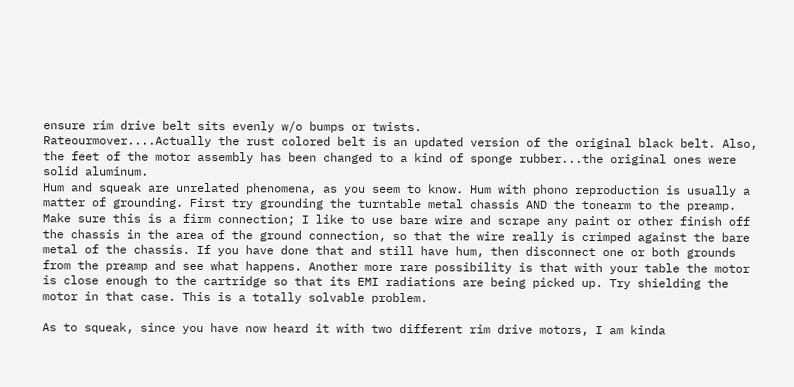ensure rim drive belt sits evenly w/o bumps or twists.
Rateourmover....Actually the rust colored belt is an updated version of the original black belt. Also, the feet of the motor assembly has been changed to a kind of sponge rubber...the original ones were solid aluminum.
Hum and squeak are unrelated phenomena, as you seem to know. Hum with phono reproduction is usually a matter of grounding. First try grounding the turntable metal chassis AND the tonearm to the preamp. Make sure this is a firm connection; I like to use bare wire and scrape any paint or other finish off the chassis in the area of the ground connection, so that the wire really is crimped against the bare metal of the chassis. If you have done that and still have hum, then disconnect one or both grounds from the preamp and see what happens. Another more rare possibility is that with your table the motor is close enough to the cartridge so that its EMI radiations are being picked up. Try shielding the motor in that case. This is a totally solvable problem.

As to squeak, since you have now heard it with two different rim drive motors, I am kinda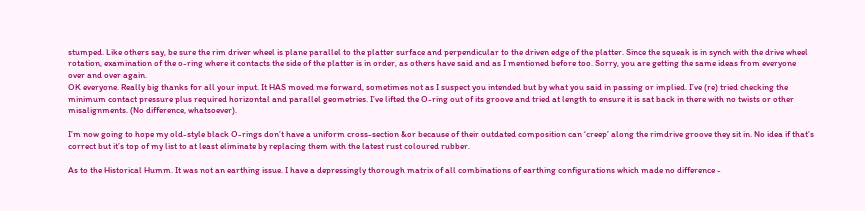stumped. Like others say, be sure the rim driver wheel is plane parallel to the platter surface and perpendicular to the driven edge of the platter. Since the squeak is in synch with the drive wheel rotation, examination of the o-ring where it contacts the side of the platter is in order, as others have said and as I mentioned before too. Sorry, you are getting the same ideas from everyone over and over again.
OK everyone. Really big thanks for all your input. It HAS moved me forward, sometimes not as I suspect you intended but by what you said in passing or implied. I’ve (re) tried checking the minimum contact pressure plus required horizontal and parallel geometries. I’ve lifted the O-ring out of its groove and tried at length to ensure it is sat back in there with no twists or other misalignments. (No difference, whatsoever).

I’m now going to hope my old-style black O-rings don’t have a uniform cross-section &or because of their outdated composition can ‘creep’ along the rimdrive groove they sit in. No idea if that’s correct but it’s top of my list to at least eliminate by replacing them with the latest rust coloured rubber.

As to the Historical Humm. It was not an earthing issue. I have a depressingly thorough matrix of all combinations of earthing configurations which made no difference -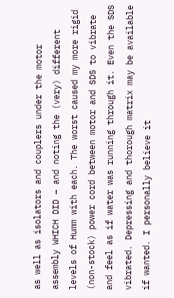as well as isolators and couplers under the motor assembly WHICH DID – and noting the (very) different levels of Humm with each. The worst caused my more rigid (non-stock) power cord between motor and SDS to vibrate and feel as if water was running through it. Even the SDS vibrated. Depressing and thorough matrix may be available if wanted. I personally believe it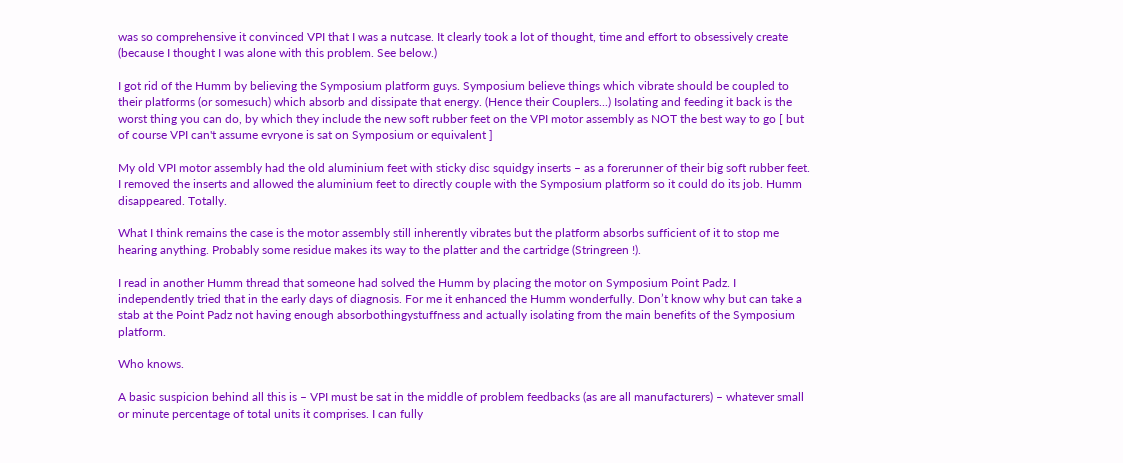was so comprehensive it convinced VPI that I was a nutcase. It clearly took a lot of thought, time and effort to obsessively create (because I thought I was alone with this problem. See below.)

I got rid of the Humm by believing the Symposium platform guys. Symposium believe things which vibrate should be coupled to their platforms (or somesuch) which absorb and dissipate that energy. (Hence their Couplers...) Isolating and feeding it back is the worst thing you can do, by which they include the new soft rubber feet on the VPI motor assembly as NOT the best way to go [ but of course VPI can't assume evryone is sat on Symposium or equivalent ]

My old VPI motor assembly had the old aluminium feet with sticky disc squidgy inserts – as a forerunner of their big soft rubber feet. I removed the inserts and allowed the aluminium feet to directly couple with the Symposium platform so it could do its job. Humm disappeared. Totally.

What I think remains the case is the motor assembly still inherently vibrates but the platform absorbs sufficient of it to stop me hearing anything. Probably some residue makes its way to the platter and the cartridge (Stringreen !).

I read in another Humm thread that someone had solved the Humm by placing the motor on Symposium Point Padz. I independently tried that in the early days of diagnosis. For me it enhanced the Humm wonderfully. Don’t know why but can take a stab at the Point Padz not having enough absorbothingystuffness and actually isolating from the main benefits of the Symposium platform.

Who knows.

A basic suspicion behind all this is – VPI must be sat in the middle of problem feedbacks (as are all manufacturers) – whatever small or minute percentage of total units it comprises. I can fully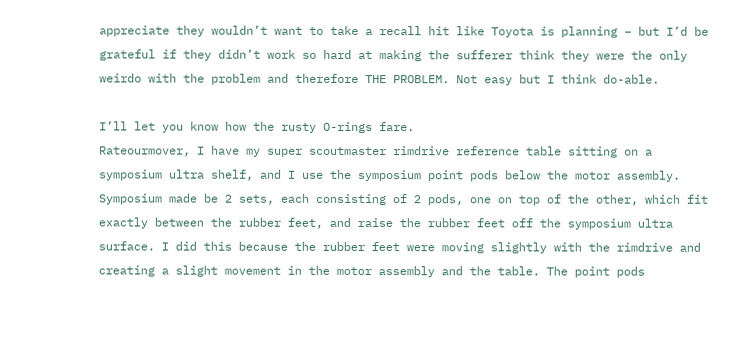appreciate they wouldn’t want to take a recall hit like Toyota is planning – but I’d be grateful if they didn’t work so hard at making the sufferer think they were the only weirdo with the problem and therefore THE PROBLEM. Not easy but I think do-able.

I’ll let you know how the rusty O-rings fare.
Rateourmover, I have my super scoutmaster rimdrive reference table sitting on a symposium ultra shelf, and I use the symposium point pods below the motor assembly. Symposium made be 2 sets, each consisting of 2 pods, one on top of the other, which fit exactly between the rubber feet, and raise the rubber feet off the symposium ultra surface. I did this because the rubber feet were moving slightly with the rimdrive and creating a slight movement in the motor assembly and the table. The point pods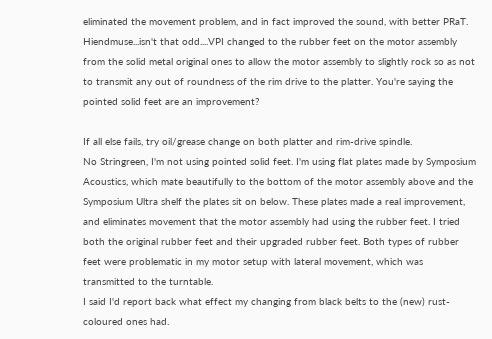eliminated the movement problem, and in fact improved the sound, with better PRaT.
Hiendmuse...isn't that odd....VPI changed to the rubber feet on the motor assembly from the solid metal original ones to allow the motor assembly to slightly rock so as not to transmit any out of roundness of the rim drive to the platter. You're saying the pointed solid feet are an improvement?

If all else fails, try oil/grease change on both platter and rim-drive spindle.
No Stringreen, I'm not using pointed solid feet. I'm using flat plates made by Symposium Acoustics, which mate beautifully to the bottom of the motor assembly above and the Symposium Ultra shelf the plates sit on below. These plates made a real improvement, and eliminates movement that the motor assembly had using the rubber feet. I tried both the original rubber feet and their upgraded rubber feet. Both types of rubber feet were problematic in my motor setup with lateral movement, which was transmitted to the turntable.
I said I'd report back what effect my changing from black belts to the (new) rust-coloured ones had.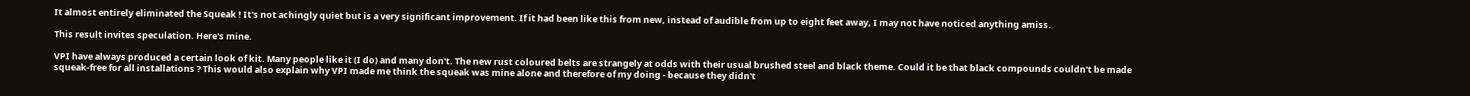It almost entirely eliminated the Squeak ! It's not achingly quiet but is a very significant improvement. If it had been like this from new, instead of audible from up to eight feet away, I may not have noticed anything amiss.

This result invites speculation. Here's mine.

VPI have always produced a certain look of kit. Many people like it (I do) and many don't. The new rust coloured belts are strangely at odds with their usual brushed steel and black theme. Could it be that black compounds couldn't be made squeak-free for all installations ? This would also explain why VPI made me think the squeak was mine alone and therefore of my doing - because they didn't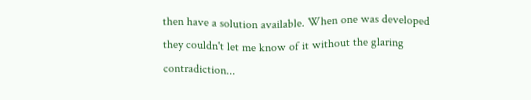then have a solution available. When one was developed they couldn't let me know of it without the glaring contradiction...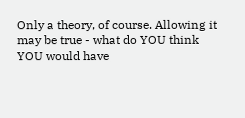Only a theory, of course. Allowing it may be true - what do YOU think YOU would have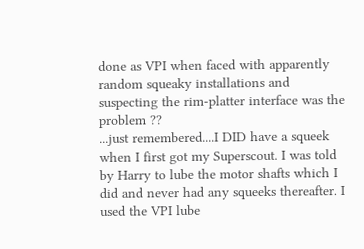done as VPI when faced with apparently random squeaky installations and suspecting the rim-platter interface was the problem ??
...just remembered....I DID have a squeek when I first got my Superscout. I was told by Harry to lube the motor shafts which I did and never had any squeeks thereafter. I used the VPI lube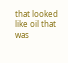that looked like oil that was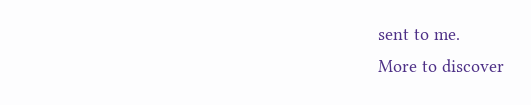sent to me.
More to discover